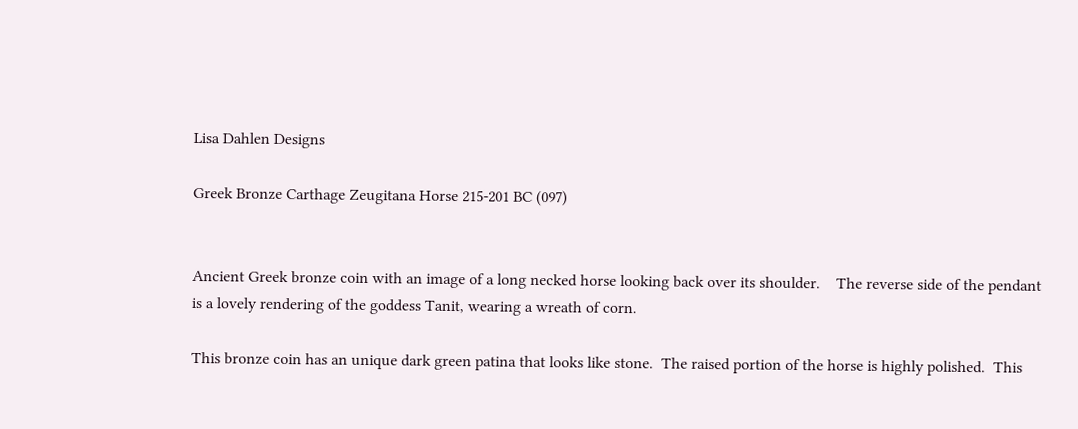Lisa Dahlen Designs

Greek Bronze Carthage Zeugitana Horse 215-201 BC (097)


Ancient Greek bronze coin with an image of a long necked horse looking back over its shoulder.    The reverse side of the pendant is a lovely rendering of the goddess Tanit, wearing a wreath of corn.

This bronze coin has an unique dark green patina that looks like stone.  The raised portion of the horse is highly polished.  This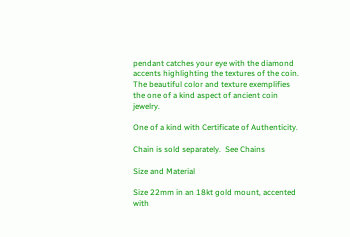pendant catches your eye with the diamond accents highlighting the textures of the coin.  The beautiful color and texture exemplifies the one of a kind aspect of ancient coin jewelry.

One of a kind with Certificate of Authenticity.

Chain is sold separately.  See Chains

Size and Material

Size 22mm in an 18kt gold mount, accented with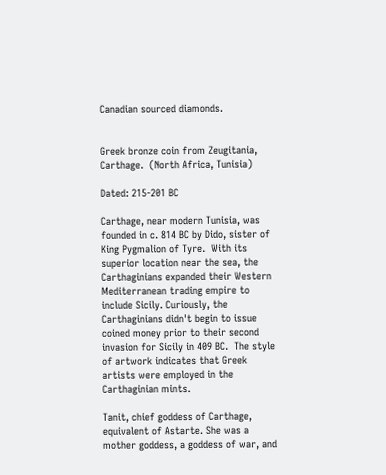Canadian sourced diamonds.


Greek bronze coin from Zeugitania, Carthage.  (North Africa, Tunisia)

Dated: 215-201 BC

Carthage, near modern Tunisia, was founded in c. 814 BC by Dido, sister of King Pygmalion of Tyre.  With its superior location near the sea, the Carthaginians expanded their Western Mediterranean trading empire to include Sicily. Curiously, the Carthaginians didn't begin to issue coined money prior to their second invasion for Sicily in 409 BC.  The style of artwork indicates that Greek artists were employed in the Carthaginian mints.

Tanit, chief goddess of Carthage, equivalent of Astarte. She was a mother goddess, a goddess of war, and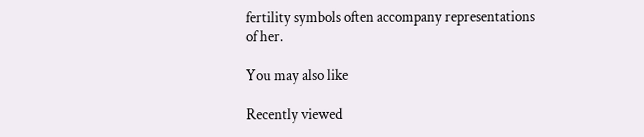fertility symbols often accompany representations of her.

You may also like

Recently viewed